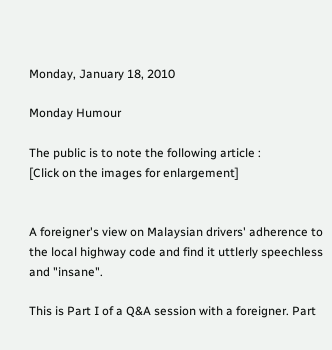Monday, January 18, 2010

Monday Humour

The public is to note the following article :
[Click on the images for enlargement]


A foreigner's view on Malaysian drivers' adherence to the local highway code and find it uttlerly speechless and "insane".

This is Part I of a Q&A session with a foreigner. Part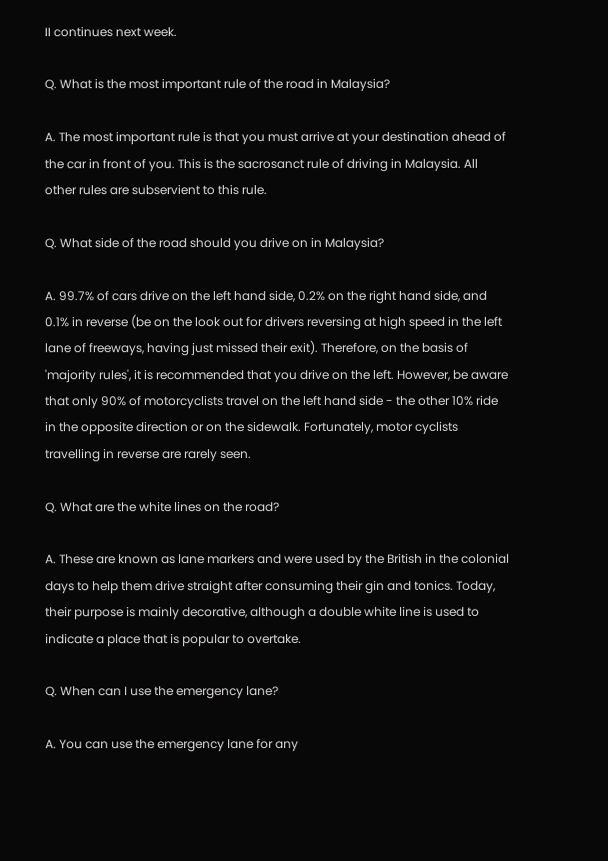II continues next week.

Q. What is the most important rule of the road in Malaysia?

A. The most important rule is that you must arrive at your destination ahead of the car in front of you. This is the sacrosanct rule of driving in Malaysia. All other rules are subservient to this rule.

Q. What side of the road should you drive on in Malaysia?

A. 99.7% of cars drive on the left hand side, 0.2% on the right hand side, and 0.1% in reverse (be on the look out for drivers reversing at high speed in the left lane of freeways, having just missed their exit). Therefore, on the basis of 'majority rules', it is recommended that you drive on the left. However, be aware that only 90% of motorcyclists travel on the left hand side - the other 10% ride in the opposite direction or on the sidewalk. Fortunately, motor cyclists travelling in reverse are rarely seen.

Q. What are the white lines on the road?

A. These are known as lane markers and were used by the British in the colonial days to help them drive straight after consuming their gin and tonics. Today, their purpose is mainly decorative, although a double white line is used to indicate a place that is popular to overtake.

Q. When can I use the emergency lane?

A. You can use the emergency lane for any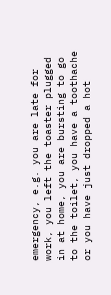emergency, e.g. you are late for work, you left the toaster plugged in at home, you are bursting to go to the toilet, you have a toothache or you have just dropped a hot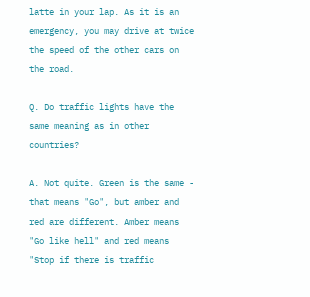latte in your lap. As it is an emergency, you may drive at twice the speed of the other cars on the road.

Q. Do traffic lights have the same meaning as in other countries?

A. Not quite. Green is the same - that means "Go", but amber and red are different. Amber means "Go like hell" and red means "Stop if there is traffic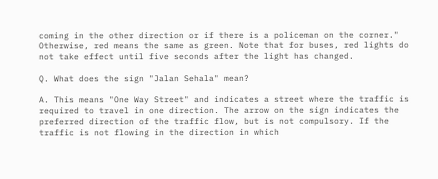coming in the other direction or if there is a policeman on the corner." Otherwise, red means the same as green. Note that for buses, red lights do not take effect until five seconds after the light has changed.

Q. What does the sign "Jalan Sehala" mean?

A. This means "One Way Street" and indicates a street where the traffic is required to travel in one direction. The arrow on the sign indicates the preferred direction of the traffic flow, but is not compulsory. If the traffic is not flowing in the direction in which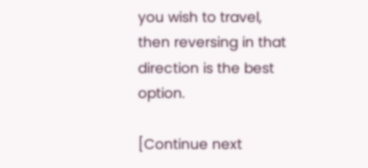you wish to travel, then reversing in that direction is the best option.

[Continue next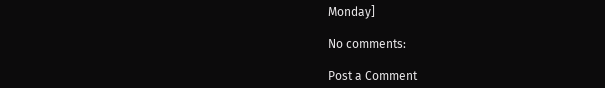Monday]

No comments:

Post a Comment